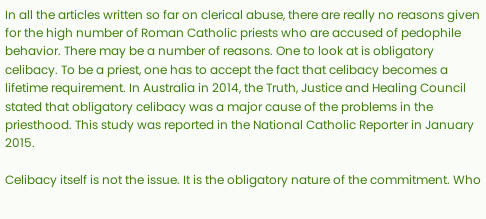In all the articles written so far on clerical abuse, there are really no reasons given for the high number of Roman Catholic priests who are accused of pedophile behavior. There may be a number of reasons. One to look at is obligatory celibacy. To be a priest, one has to accept the fact that celibacy becomes a lifetime requirement. In Australia in 2014, the Truth, Justice and Healing Council stated that obligatory celibacy was a major cause of the problems in the priesthood. This study was reported in the National Catholic Reporter in January 2015.

Celibacy itself is not the issue. It is the obligatory nature of the commitment. Who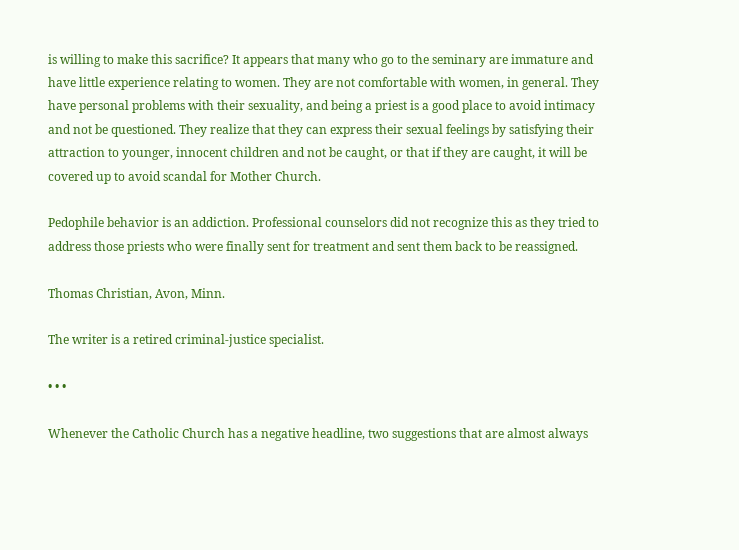is willing to make this sacrifice? It appears that many who go to the seminary are immature and have little experience relating to women. They are not comfortable with women, in general. They have personal problems with their sexuality, and being a priest is a good place to avoid intimacy and not be questioned. They realize that they can express their sexual feelings by satisfying their attraction to younger, innocent children and not be caught, or that if they are caught, it will be covered up to avoid scandal for Mother Church.

Pedophile behavior is an addiction. Professional counselors did not recognize this as they tried to address those priests who were finally sent for treatment and sent them back to be reassigned.

Thomas Christian, Avon, Minn.

The writer is a retired criminal-justice specialist.

• • •

Whenever the Catholic Church has a negative headline, two suggestions that are almost always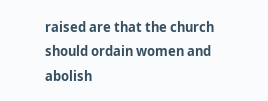raised are that the church should ordain women and abolish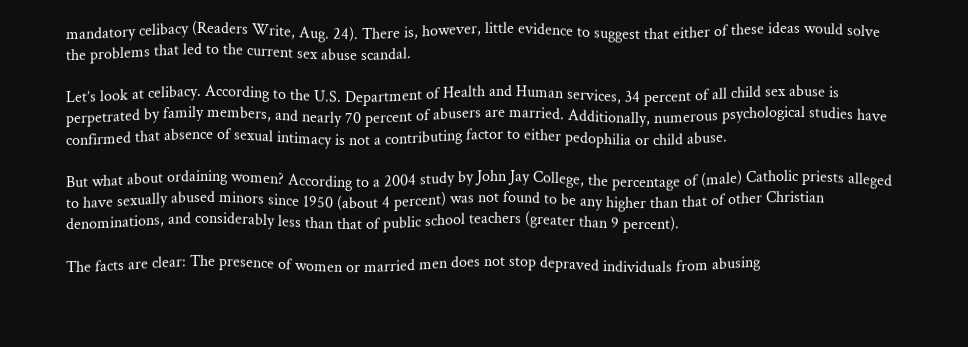mandatory celibacy (Readers Write, Aug. 24). There is, however, little evidence to suggest that either of these ideas would solve the problems that led to the current sex abuse scandal.

Let’s look at celibacy. According to the U.S. Department of Health and Human services, 34 percent of all child sex abuse is perpetrated by family members, and nearly 70 percent of abusers are married. Additionally, numerous psychological studies have confirmed that absence of sexual intimacy is not a contributing factor to either pedophilia or child abuse.

But what about ordaining women? According to a 2004 study by John Jay College, the percentage of (male) Catholic priests alleged to have sexually abused minors since 1950 (about 4 percent) was not found to be any higher than that of other Christian denominations, and considerably less than that of public school teachers (greater than 9 percent).

The facts are clear: The presence of women or married men does not stop depraved individuals from abusing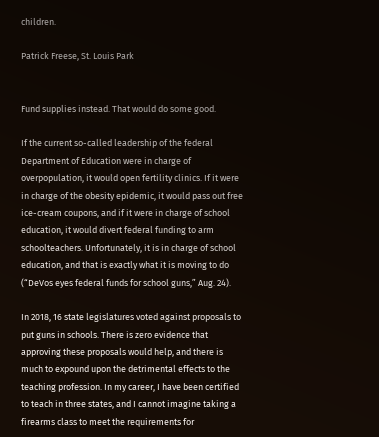children.

Patrick Freese, St. Louis Park


Fund supplies instead. That would do some good.

If the current so-called leadership of the federal Department of Education were in charge of overpopulation, it would open fertility clinics. If it were in charge of the obesity epidemic, it would pass out free ice-cream coupons, and if it were in charge of school education, it would divert federal funding to arm schoolteachers. Unfortunately, it is in charge of school education, and that is exactly what it is moving to do (“DeVos eyes federal funds for school guns,” Aug. 24).

In 2018, 16 state legislatures voted against proposals to put guns in schools. There is zero evidence that approving these proposals would help, and there is much to expound upon the detrimental effects to the teaching profession. In my career, I have been certified to teach in three states, and I cannot imagine taking a firearms class to meet the requirements for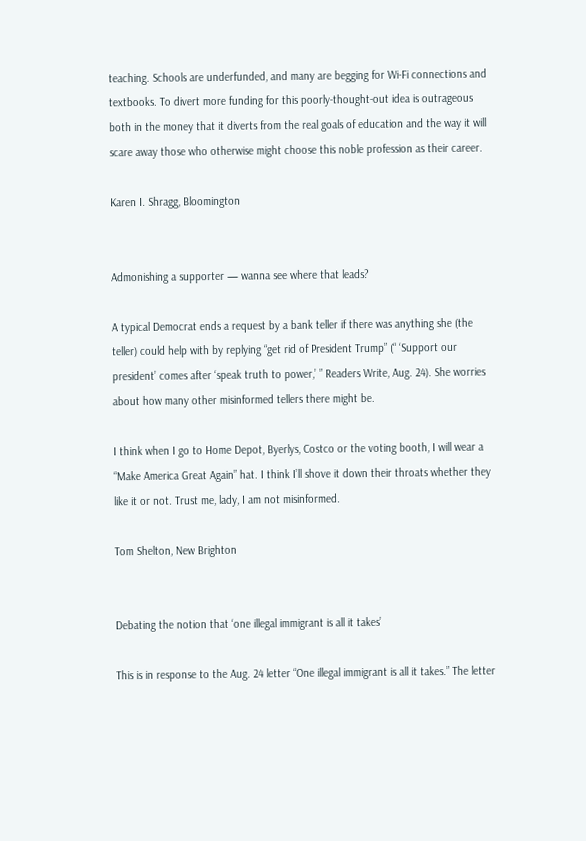teaching. Schools are underfunded, and many are begging for Wi-Fi connections and textbooks. To divert more funding for this poorly-thought-out idea is outrageous both in the money that it diverts from the real goals of education and the way it will scare away those who otherwise might choose this noble profession as their career.

Karen I. Shragg, Bloomington


Admonishing a supporter — wanna see where that leads?

A typical Democrat ends a request by a bank teller if there was anything she (the teller) could help with by replying “get rid of President Trump” (“ ‘Support our president’ comes after ‘speak truth to power,’ ” Readers Write, Aug. 24). She worries about how many other misinformed tellers there might be.

I think when I go to Home Depot, Byerlys, Costco or the voting booth, I will wear a “Make America Great Again” hat. I think I’ll shove it down their throats whether they like it or not. Trust me, lady, I am not misinformed.

Tom Shelton, New Brighton


Debating the notion that ‘one illegal immigrant is all it takes’

This is in response to the Aug. 24 letter “One illegal immigrant is all it takes.” The letter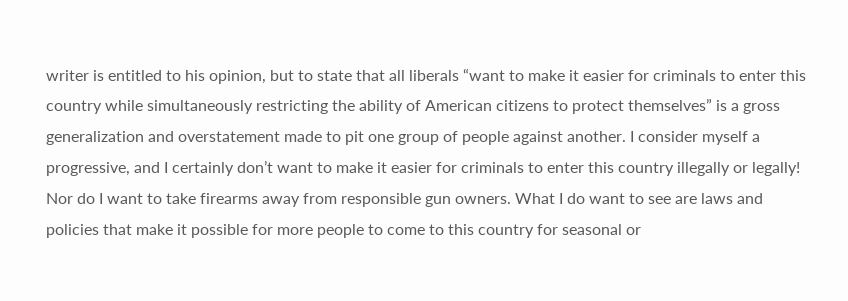writer is entitled to his opinion, but to state that all liberals “want to make it easier for criminals to enter this country while simultaneously restricting the ability of American citizens to protect themselves” is a gross generalization and overstatement made to pit one group of people against another. I consider myself a progressive, and I certainly don’t want to make it easier for criminals to enter this country illegally or legally! Nor do I want to take firearms away from responsible gun owners. What I do want to see are laws and policies that make it possible for more people to come to this country for seasonal or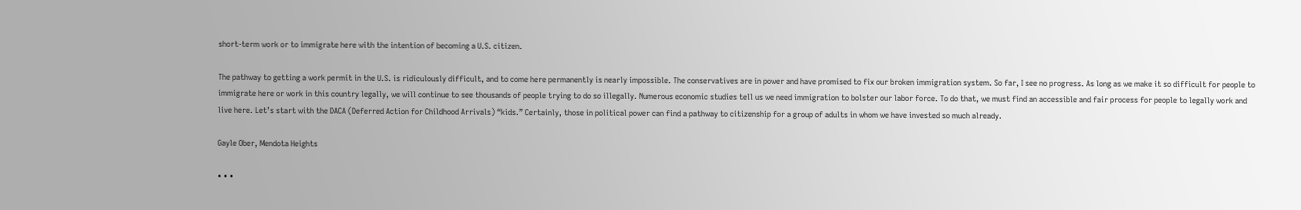short-term work or to immigrate here with the intention of becoming a U.S. citizen.

The pathway to getting a work permit in the U.S. is ridiculously difficult, and to come here permanently is nearly impossible. The conservatives are in power and have promised to fix our broken immigration system. So far, I see no progress. As long as we make it so difficult for people to immigrate here or work in this country legally, we will continue to see thousands of people trying to do so illegally. Numerous economic studies tell us we need immigration to bolster our labor force. To do that, we must find an accessible and fair process for people to legally work and live here. Let’s start with the DACA (Deferred Action for Childhood Arrivals) “kids.” Certainly, those in political power can find a pathway to citizenship for a group of adults in whom we have invested so much already.

Gayle Ober, Mendota Heights

• • •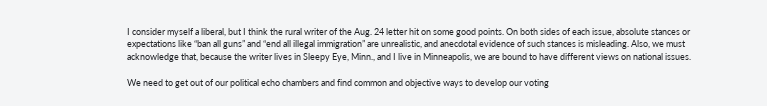I consider myself a liberal, but I think the rural writer of the Aug. 24 letter hit on some good points. On both sides of each issue, absolute stances or expectations like “ban all guns” and “end all illegal immigration” are unrealistic, and anecdotal evidence of such stances is misleading. Also, we must acknowledge that, because the writer lives in Sleepy Eye, Minn., and I live in Minneapolis, we are bound to have different views on national issues.

We need to get out of our political echo chambers and find common and objective ways to develop our voting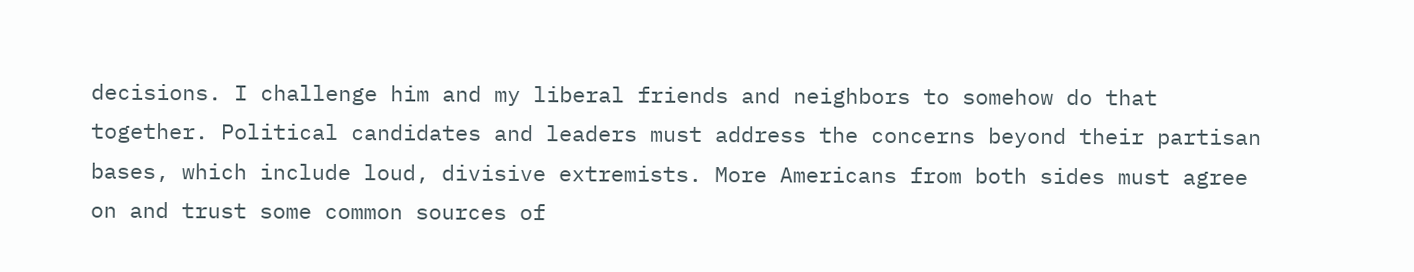decisions. I challenge him and my liberal friends and neighbors to somehow do that together. Political candidates and leaders must address the concerns beyond their partisan bases, which include loud, divisive extremists. More Americans from both sides must agree on and trust some common sources of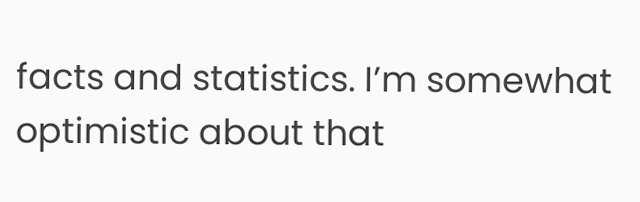facts and statistics. I’m somewhat optimistic about that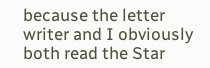because the letter writer and I obviously both read the Star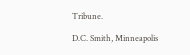Tribune.

D.C. Smith, Minneapolis